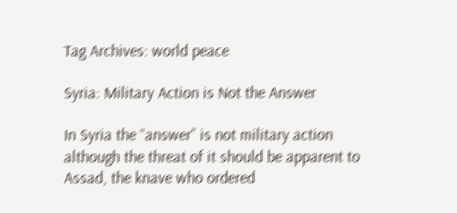Tag Archives: world peace

Syria: Military Action is Not the Answer

In Syria the “answer” is not military action although the threat of it should be apparent to Assad, the knave who ordered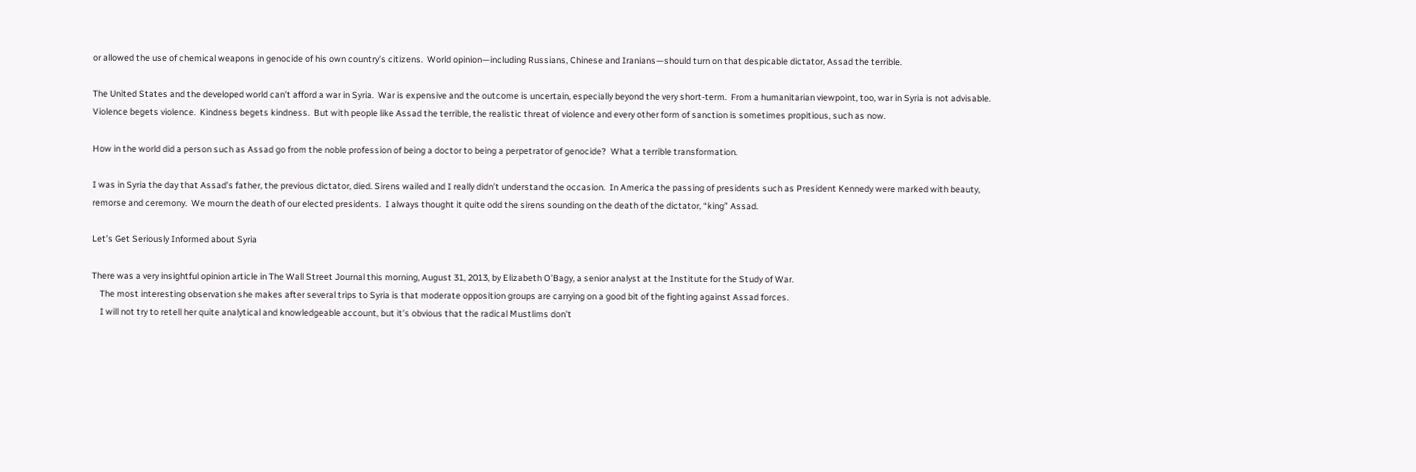or allowed the use of chemical weapons in genocide of his own country’s citizens.  World opinion—including Russians, Chinese and Iranians—should turn on that despicable dictator, Assad the terrible.

The United States and the developed world can’t afford a war in Syria.  War is expensive and the outcome is uncertain, especially beyond the very short-term.  From a humanitarian viewpoint, too, war in Syria is not advisable.  Violence begets violence.  Kindness begets kindness.  But with people like Assad the terrible, the realistic threat of violence and every other form of sanction is sometimes propitious, such as now.

How in the world did a person such as Assad go from the noble profession of being a doctor to being a perpetrator of genocide?  What a terrible transformation.

I was in Syria the day that Assad’s father, the previous dictator, died. Sirens wailed and I really didn’t understand the occasion.  In America the passing of presidents such as President Kennedy were marked with beauty, remorse and ceremony.  We mourn the death of our elected presidents.  I always thought it quite odd the sirens sounding on the death of the dictator, “king” Assad.

Let’s Get Seriously Informed about Syria

There was a very insightful opinion article in The Wall Street Journal this morning, August 31, 2013, by Elizabeth O’Bagy, a senior analyst at the Institute for the Study of War.
    The most interesting observation she makes after several trips to Syria is that moderate opposition groups are carrying on a good bit of the fighting against Assad forces.
    I will not try to retell her quite analytical and knowledgeable account, but it’s obvious that the radical Mustlims don’t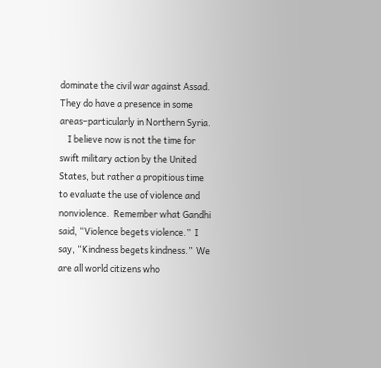dominate the civil war against Assad.  They do have a presence in some areas–particularly in Northern Syria.
    I believe now is not the time for swift military action by the United States, but rather a propitious time to evaluate the use of violence and nonviolence.  Remember what Gandhi said, “Violence begets violence.”  I say, “Kindness begets kindness.”  We are all world citizens who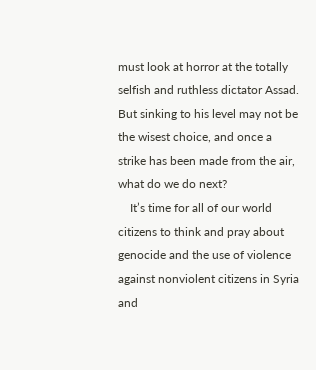must look at horror at the totally selfish and ruthless dictator Assad.  But sinking to his level may not be the wisest choice, and once a strike has been made from the air, what do we do next?
    It’s time for all of our world citizens to think and pray about genocide and the use of violence against nonviolent citizens in Syria and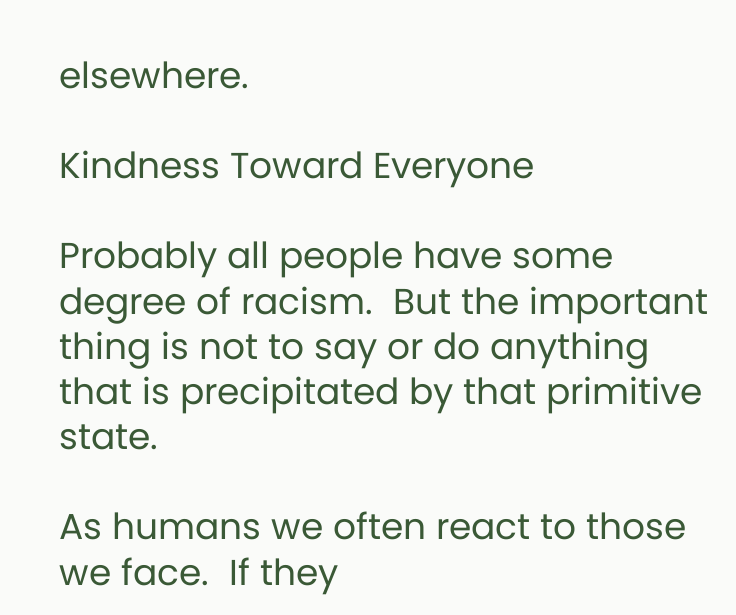elsewhere.

Kindness Toward Everyone

Probably all people have some degree of racism.  But the important thing is not to say or do anything that is precipitated by that primitive state.

As humans we often react to those we face.  If they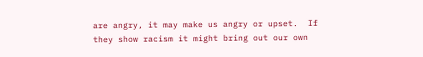are angry, it may make us angry or upset.  If they show racism it might bring out our own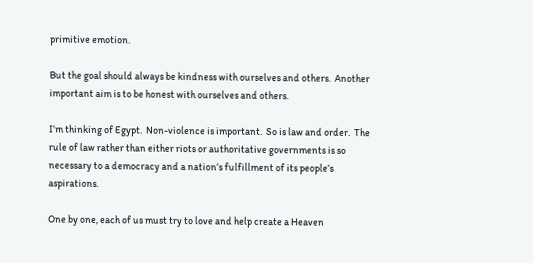primitive emotion.

But the goal should always be kindness with ourselves and others.  Another important aim is to be honest with ourselves and others.

I’m thinking of Egypt.  Non-violence is important.  So is law and order.  The rule of law rather than either riots or authoritative governments is so necessary to a democracy and a nation’s fulfillment of its people’s aspirations.

One by one, each of us must try to love and help create a Heaven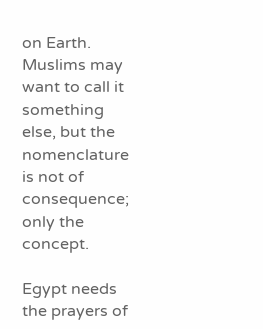on Earth.  Muslims may want to call it something else, but the nomenclature is not of consequence; only the concept.

Egypt needs the prayers of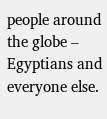people around the globe – Egyptians and everyone else.